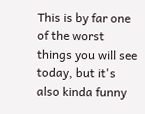This is by far one of the worst things you will see today, but it's also kinda funny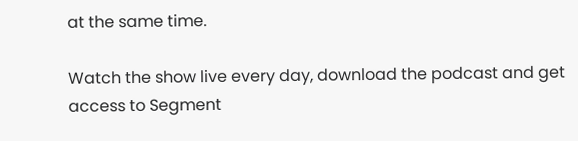at the same time.

Watch the show live every day, download the podcast and get access to Segment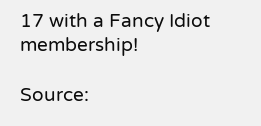17 with a Fancy Idiot membership!

Source: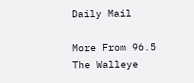Daily Mail

More From 96.5 The Walleye